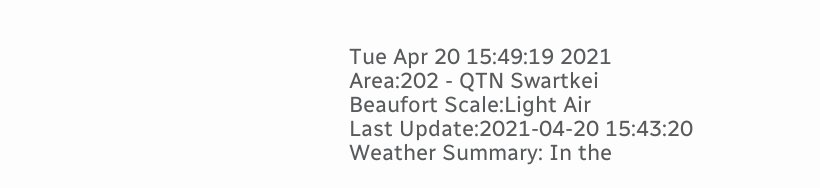Tue Apr 20 15:49:19 2021
Area:202 - QTN Swartkei
Beaufort Scale:Light Air
Last Update:2021-04-20 15:43:20
Weather Summary: In the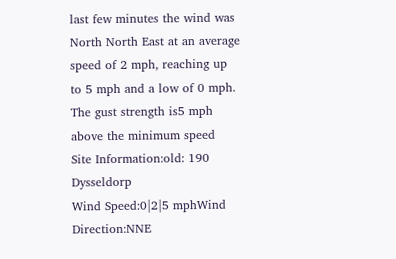last few minutes the wind was North North East at an average speed of 2 mph, reaching up to 5 mph and a low of 0 mph. The gust strength is5 mph above the minimum speed
Site Information:old: 190 Dysseldorp
Wind Speed:0|2|5 mphWind Direction:NNE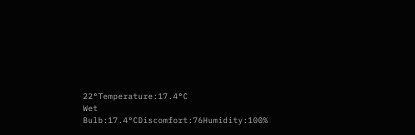22°Temperature:17.4°C
Wet Bulb:17.4°CDiscomfort:76Humidity:100%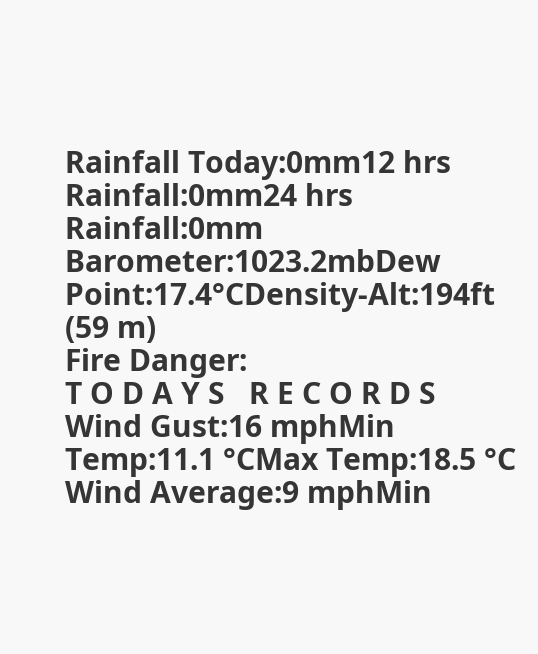Rainfall Today:0mm12 hrs Rainfall:0mm24 hrs Rainfall:0mm
Barometer:1023.2mbDew Point:17.4°CDensity-Alt:194ft (59 m)
Fire Danger:
T O D A Y S   R E C O R D S
Wind Gust:16 mphMin Temp:11.1 °CMax Temp:18.5 °C
Wind Average:9 mphMin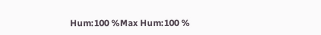Hum:100 %Max Hum:100 %